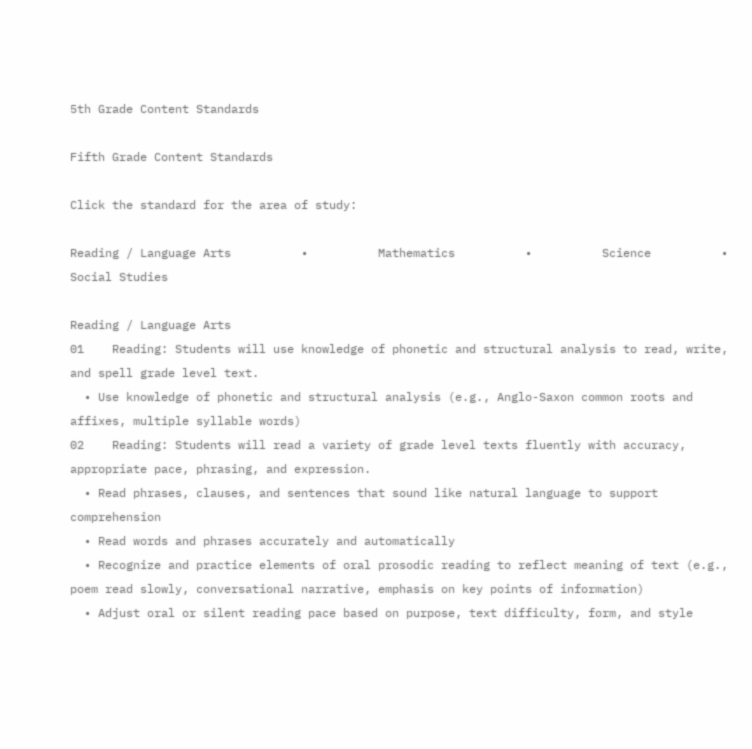5th Grade Content Standards

Fifth Grade Content Standards

Click the standard for the area of study:

Reading / Language Arts          •          Mathematics          •          Science          •          Social Studies

Reading / Language Arts
01    Reading: Students will use knowledge of phonetic and structural analysis to read, write, and spell grade level text.
  • Use knowledge of phonetic and structural analysis (e.g., Anglo-Saxon common roots and affixes, multiple syllable words)
02    Reading: Students will read a variety of grade level texts fluently with accuracy, appropriate pace, phrasing, and expression.
  • Read phrases, clauses, and sentences that sound like natural language to support comprehension
  • Read words and phrases accurately and automatically
  • Recognize and practice elements of oral prosodic reading to reflect meaning of text (e.g., poem read slowly, conversational narrative, emphasis on key points of information)
  • Adjust oral or silent reading pace based on purpose, text difficulty, form, and style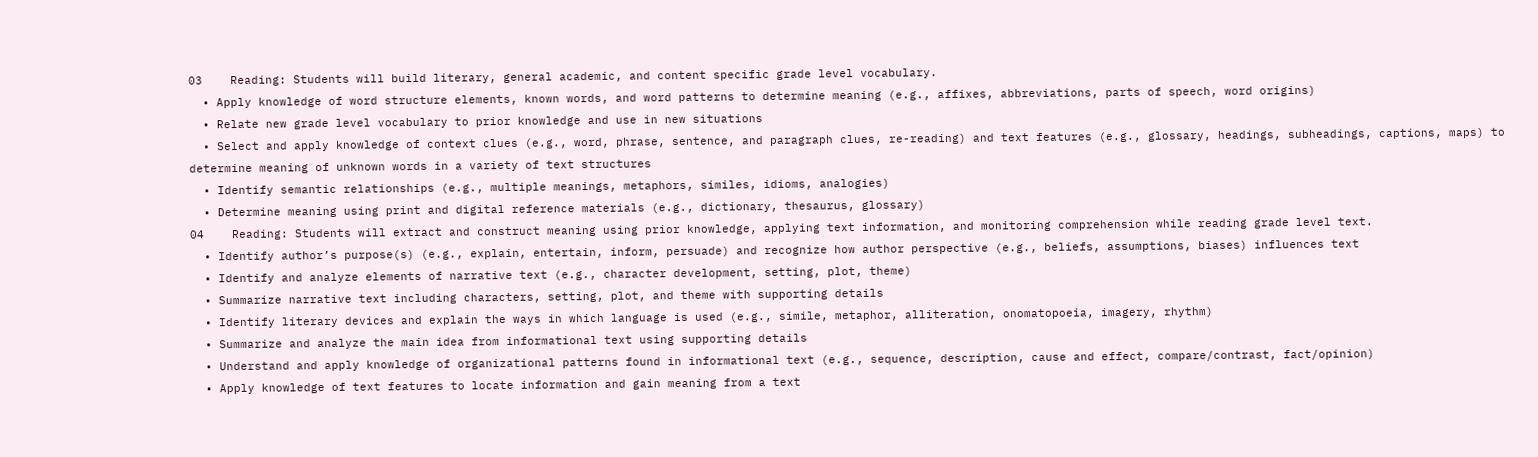03    Reading: Students will build literary, general academic, and content specific grade level vocabulary.
  • Apply knowledge of word structure elements, known words, and word patterns to determine meaning (e.g., affixes, abbreviations, parts of speech, word origins)
  • Relate new grade level vocabulary to prior knowledge and use in new situations
  • Select and apply knowledge of context clues (e.g., word, phrase, sentence, and paragraph clues, re-reading) and text features (e.g., glossary, headings, subheadings, captions, maps) to determine meaning of unknown words in a variety of text structures
  • Identify semantic relationships (e.g., multiple meanings, metaphors, similes, idioms, analogies)
  • Determine meaning using print and digital reference materials (e.g., dictionary, thesaurus, glossary)
04    Reading: Students will extract and construct meaning using prior knowledge, applying text information, and monitoring comprehension while reading grade level text.
  • Identify author’s purpose(s) (e.g., explain, entertain, inform, persuade) and recognize how author perspective (e.g., beliefs, assumptions, biases) influences text
  • Identify and analyze elements of narrative text (e.g., character development, setting, plot, theme)
  • Summarize narrative text including characters, setting, plot, and theme with supporting details
  • Identify literary devices and explain the ways in which language is used (e.g., simile, metaphor, alliteration, onomatopoeia, imagery, rhythm)
  • Summarize and analyze the main idea from informational text using supporting details
  • Understand and apply knowledge of organizational patterns found in informational text (e.g., sequence, description, cause and effect, compare/contrast, fact/opinion)
  • Apply knowledge of text features to locate information and gain meaning from a text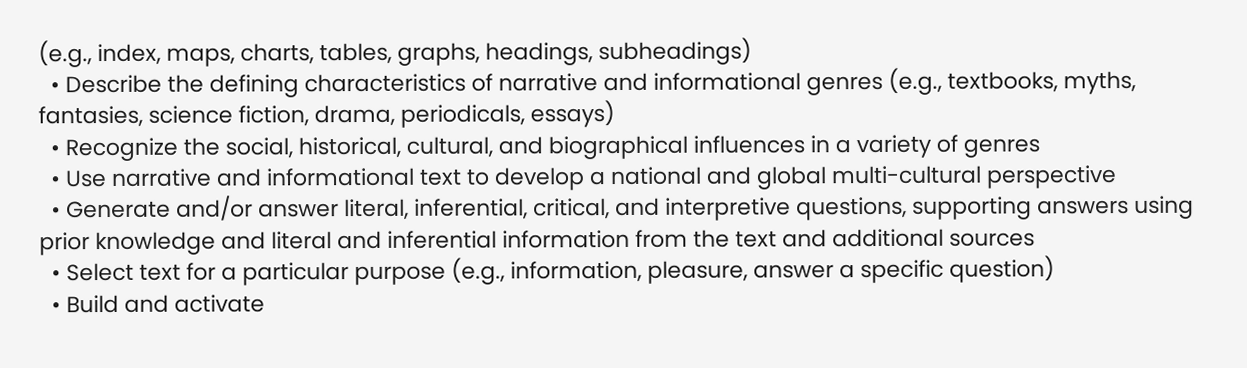(e.g., index, maps, charts, tables, graphs, headings, subheadings)
  • Describe the defining characteristics of narrative and informational genres (e.g., textbooks, myths, fantasies, science fiction, drama, periodicals, essays)
  • Recognize the social, historical, cultural, and biographical influences in a variety of genres
  • Use narrative and informational text to develop a national and global multi-cultural perspective
  • Generate and/or answer literal, inferential, critical, and interpretive questions, supporting answers using prior knowledge and literal and inferential information from the text and additional sources
  • Select text for a particular purpose (e.g., information, pleasure, answer a specific question)
  • Build and activate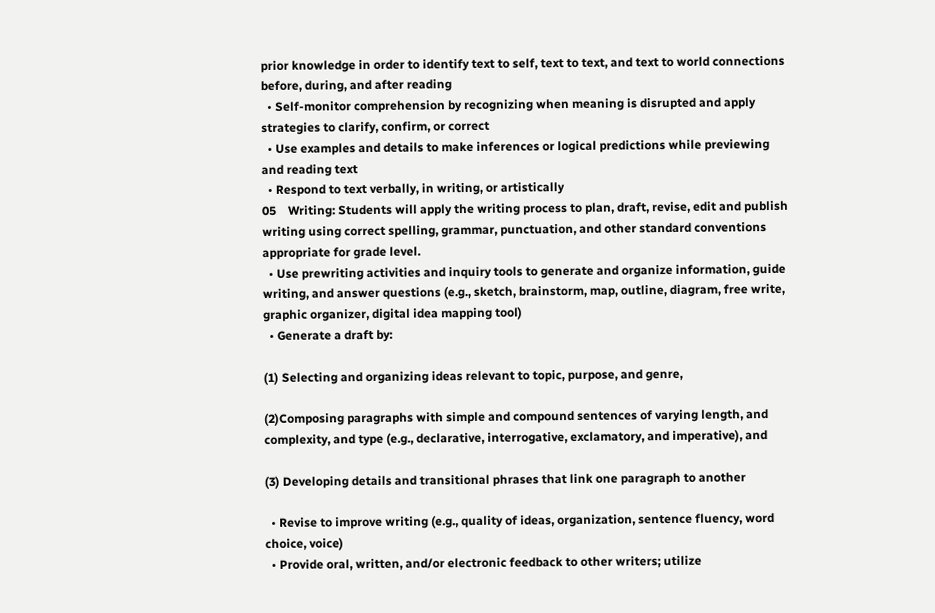prior knowledge in order to identify text to self, text to text, and text to world connections before, during, and after reading
  • Self-monitor comprehension by recognizing when meaning is disrupted and apply strategies to clarify, confirm, or correct
  • Use examples and details to make inferences or logical predictions while previewing and reading text
  • Respond to text verbally, in writing, or artistically
05    Writing: Students will apply the writing process to plan, draft, revise, edit and publish writing using correct spelling, grammar, punctuation, and other standard conventions appropriate for grade level.
  • Use prewriting activities and inquiry tools to generate and organize information, guide writing, and answer questions (e.g., sketch, brainstorm, map, outline, diagram, free write, graphic organizer, digital idea mapping tool)
  • Generate a draft by:

(1) Selecting and organizing ideas relevant to topic, purpose, and genre,

(2)Composing paragraphs with simple and compound sentences of varying length, and complexity, and type (e.g., declarative, interrogative, exclamatory, and imperative), and

(3) Developing details and transitional phrases that link one paragraph to another

  • Revise to improve writing (e.g., quality of ideas, organization, sentence fluency, word choice, voice)
  • Provide oral, written, and/or electronic feedback to other writers; utilize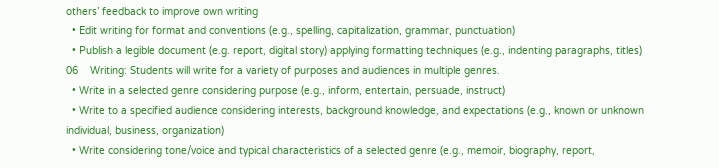others’ feedback to improve own writing
  • Edit writing for format and conventions (e.g., spelling, capitalization, grammar, punctuation)
  • Publish a legible document (e.g. report, digital story) applying formatting techniques (e.g., indenting paragraphs, titles)
06    Writing: Students will write for a variety of purposes and audiences in multiple genres.
  • Write in a selected genre considering purpose (e.g., inform, entertain, persuade, instruct)
  • Write to a specified audience considering interests, background knowledge, and expectations (e.g., known or unknown individual, business, organization)
  • Write considering tone/voice and typical characteristics of a selected genre (e.g., memoir, biography, report,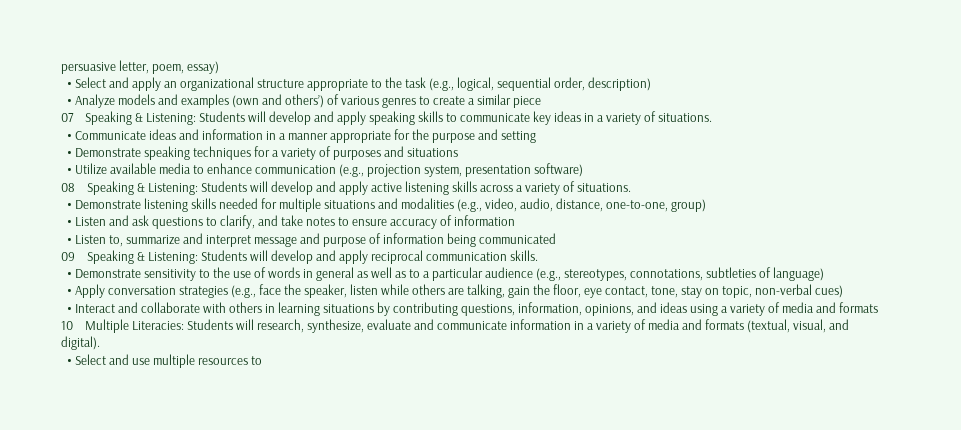persuasive letter, poem, essay)
  • Select and apply an organizational structure appropriate to the task (e.g., logical, sequential order, description)
  • Analyze models and examples (own and others’) of various genres to create a similar piece
07    Speaking & Listening: Students will develop and apply speaking skills to communicate key ideas in a variety of situations.
  • Communicate ideas and information in a manner appropriate for the purpose and setting
  • Demonstrate speaking techniques for a variety of purposes and situations
  • Utilize available media to enhance communication (e.g., projection system, presentation software)
08    Speaking & Listening: Students will develop and apply active listening skills across a variety of situations.
  • Demonstrate listening skills needed for multiple situations and modalities (e.g., video, audio, distance, one-to-one, group)
  • Listen and ask questions to clarify, and take notes to ensure accuracy of information
  • Listen to, summarize and interpret message and purpose of information being communicated
09    Speaking & Listening: Students will develop and apply reciprocal communication skills.
  • Demonstrate sensitivity to the use of words in general as well as to a particular audience (e.g., stereotypes, connotations, subtleties of language)
  • Apply conversation strategies (e.g., face the speaker, listen while others are talking, gain the floor, eye contact, tone, stay on topic, non-verbal cues)
  • Interact and collaborate with others in learning situations by contributing questions, information, opinions, and ideas using a variety of media and formats
10    Multiple Literacies: Students will research, synthesize, evaluate and communicate information in a variety of media and formats (textual, visual, and digital).
  • Select and use multiple resources to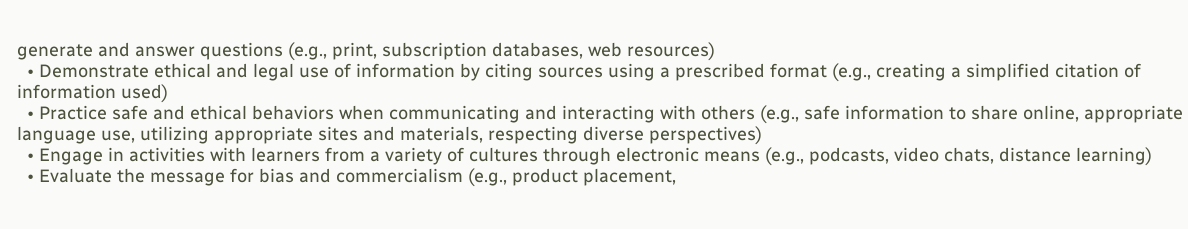generate and answer questions (e.g., print, subscription databases, web resources)
  • Demonstrate ethical and legal use of information by citing sources using a prescribed format (e.g., creating a simplified citation of information used)
  • Practice safe and ethical behaviors when communicating and interacting with others (e.g., safe information to share online, appropriate language use, utilizing appropriate sites and materials, respecting diverse perspectives)
  • Engage in activities with learners from a variety of cultures through electronic means (e.g., podcasts, video chats, distance learning)
  • Evaluate the message for bias and commercialism (e.g., product placement,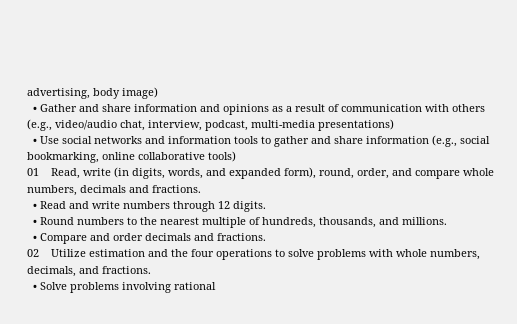advertising, body image)
  • Gather and share information and opinions as a result of communication with others (e.g., video/audio chat, interview, podcast, multi-media presentations)
  • Use social networks and information tools to gather and share information (e.g., social bookmarking, online collaborative tools)
01    Read, write (in digits, words, and expanded form), round, order, and compare whole numbers, decimals and fractions.
  • Read and write numbers through 12 digits.
  • Round numbers to the nearest multiple of hundreds, thousands, and millions.
  • Compare and order decimals and fractions.
02    Utilize estimation and the four operations to solve problems with whole numbers, decimals, and fractions.
  • Solve problems involving rational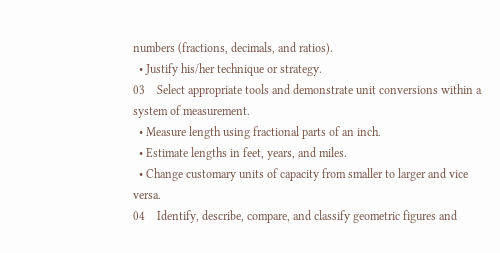numbers (fractions, decimals, and ratios).
  • Justify his/her technique or strategy.
03    Select appropriate tools and demonstrate unit conversions within a system of measurement.
  • Measure length using fractional parts of an inch.
  • Estimate lengths in feet, years, and miles.
  • Change customary units of capacity from smaller to larger and vice versa.
04    Identify, describe, compare, and classify geometric figures and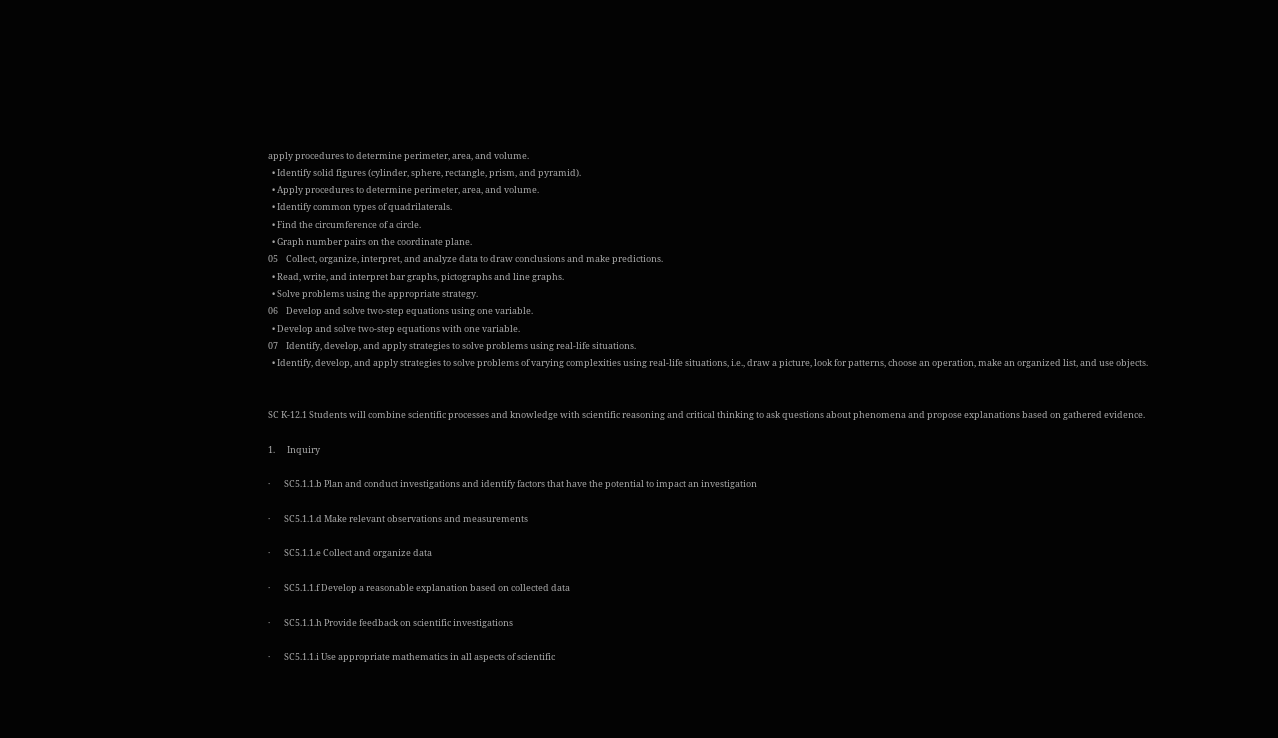apply procedures to determine perimeter, area, and volume.
  • Identify solid figures (cylinder, sphere, rectangle, prism, and pyramid).
  • Apply procedures to determine perimeter, area, and volume.
  • Identify common types of quadrilaterals.
  • Find the circumference of a circle.
  • Graph number pairs on the coordinate plane.
05    Collect, organize, interpret, and analyze data to draw conclusions and make predictions.
  • Read, write, and interpret bar graphs, pictographs and line graphs.
  • Solve problems using the appropriate strategy.
06    Develop and solve two-step equations using one variable.
  • Develop and solve two-step equations with one variable.
07    Identify, develop, and apply strategies to solve problems using real-life situations.
  • Identify, develop, and apply strategies to solve problems of varying complexities using real-life situations, i.e., draw a picture, look for patterns, choose an operation, make an organized list, and use objects.


SC K-12.1 Students will combine scientific processes and knowledge with scientific reasoning and critical thinking to ask questions about phenomena and propose explanations based on gathered evidence.

1.      Inquiry

·       SC5.1.1.b Plan and conduct investigations and identify factors that have the potential to impact an investigation

·       SC5.1.1.d Make relevant observations and measurements

·       SC5.1.1.e Collect and organize data

·       SC5.1.1.f Develop a reasonable explanation based on collected data

·       SC5.1.1.h Provide feedback on scientific investigations

·       SC5.1.1.i Use appropriate mathematics in all aspects of scientific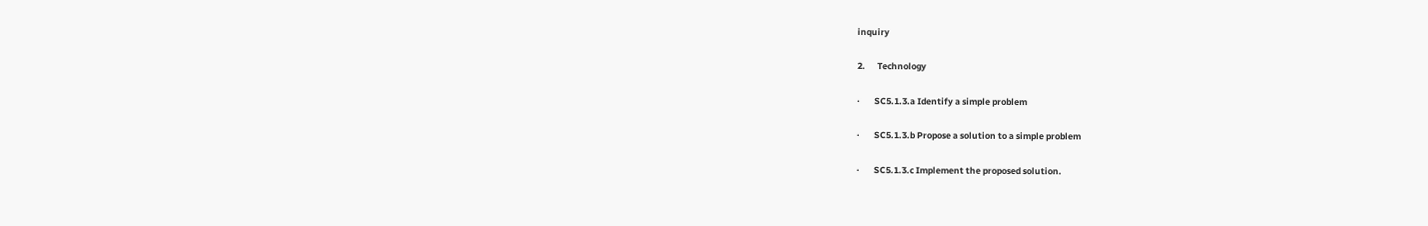inquiry

2.      Technology

·       SC5.1.3.a Identify a simple problem

·       SC5.1.3.b Propose a solution to a simple problem

·       SC5.1.3.c Implement the proposed solution.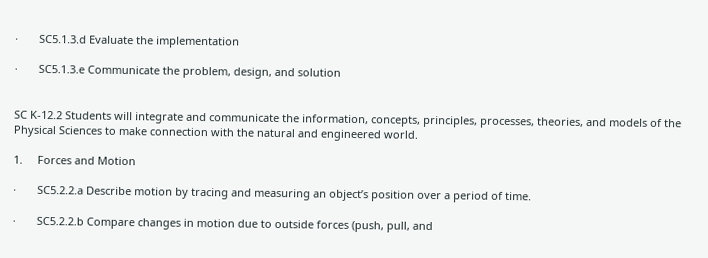·       SC5.1.3.d Evaluate the implementation

·       SC5.1.3.e Communicate the problem, design, and solution


SC K-12.2 Students will integrate and communicate the information, concepts, principles, processes, theories, and models of the Physical Sciences to make connection with the natural and engineered world.

1.     Forces and Motion

·       SC5.2.2.a Describe motion by tracing and measuring an object’s position over a period of time.

·       SC5.2.2.b Compare changes in motion due to outside forces (push, pull, and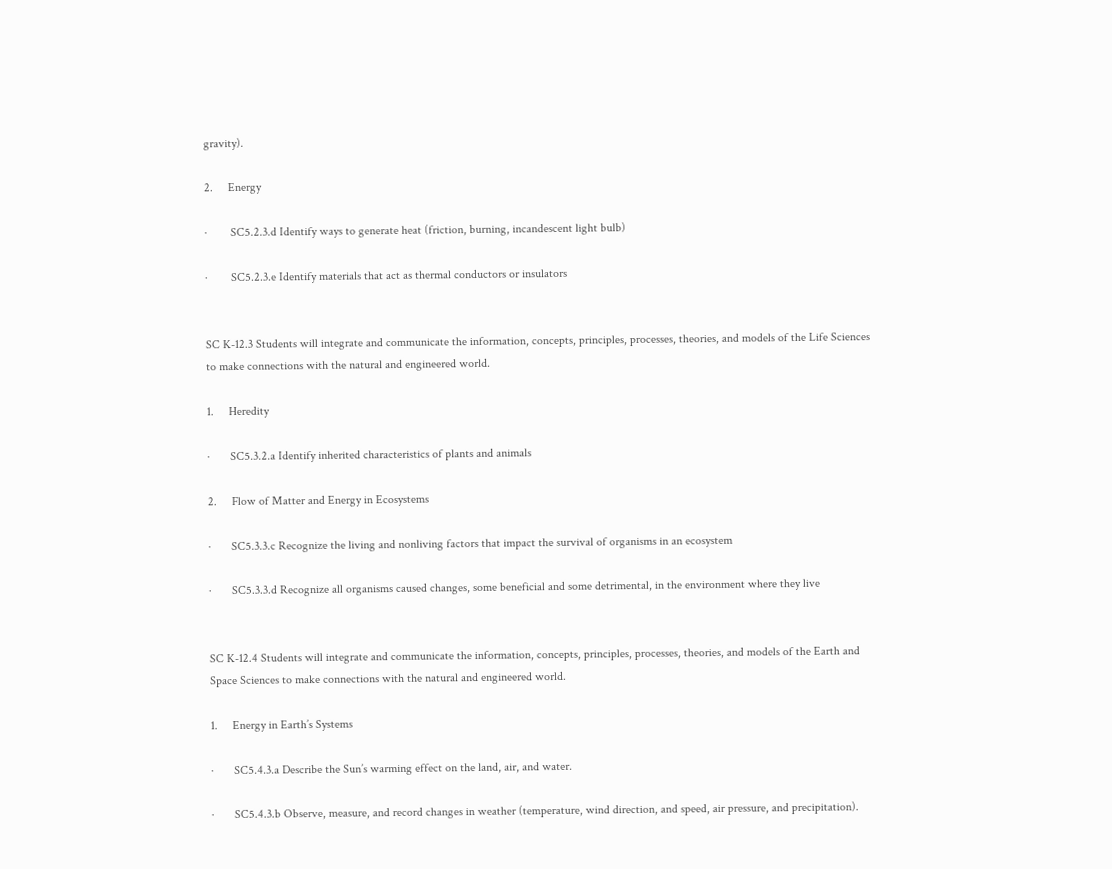gravity).

2.     Energy

·        SC5.2.3.d Identify ways to generate heat (friction, burning, incandescent light bulb)

·        SC5.2.3.e Identify materials that act as thermal conductors or insulators


SC K-12.3 Students will integrate and communicate the information, concepts, principles, processes, theories, and models of the Life Sciences to make connections with the natural and engineered world.

1.     Heredity

·       SC5.3.2.a Identify inherited characteristics of plants and animals

2.     Flow of Matter and Energy in Ecosystems

·       SC5.3.3.c Recognize the living and nonliving factors that impact the survival of organisms in an ecosystem

·       SC5.3.3.d Recognize all organisms caused changes, some beneficial and some detrimental, in the environment where they live


SC K-12.4 Students will integrate and communicate the information, concepts, principles, processes, theories, and models of the Earth and Space Sciences to make connections with the natural and engineered world.

1.     Energy in Earth’s Systems

·       SC5.4.3.a Describe the Sun’s warming effect on the land, air, and water.

·       SC5.4.3.b Observe, measure, and record changes in weather (temperature, wind direction, and speed, air pressure, and precipitation).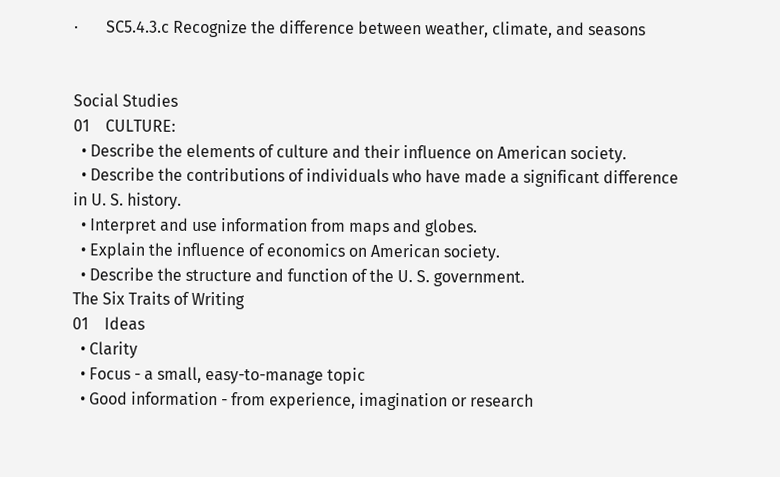·       SC5.4.3.c Recognize the difference between weather, climate, and seasons


Social Studies
01    CULTURE:
  • Describe the elements of culture and their influence on American society.
  • Describe the contributions of individuals who have made a significant difference in U. S. history.
  • Interpret and use information from maps and globes.
  • Explain the influence of economics on American society.
  • Describe the structure and function of the U. S. government.
The Six Traits of Writing
01    Ideas
  • Clarity
  • Focus - a small, easy-to-manage topic
  • Good information - from experience, imagination or research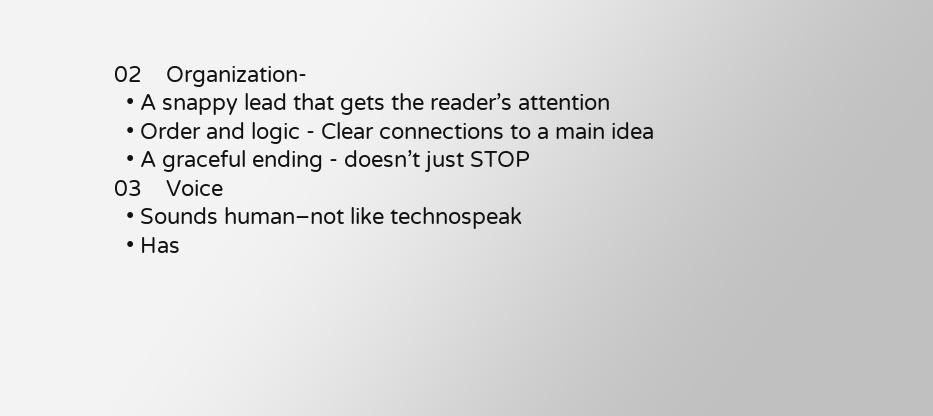02    Organization-
  • A snappy lead that gets the reader’s attention
  • Order and logic - Clear connections to a main idea
  • A graceful ending - doesn’t just STOP
03    Voice
  • Sounds human–not like technospeak
  • Has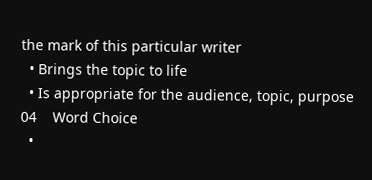the mark of this particular writer
  • Brings the topic to life
  • Is appropriate for the audience, topic, purpose
04    Word Choice
  •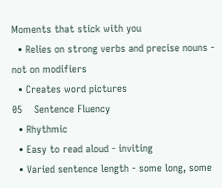Moments that stick with you
  • Relies on strong verbs and precise nouns - not on modifiers
  • Creates word pictures
05    Sentence Fluency
  • Rhythmic
  • Easy to read aloud - inviting
  • Varied sentence length - some long, some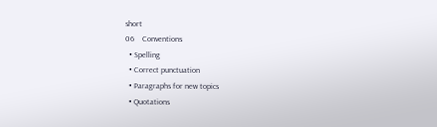short
06    Conventions
  • Spelling
  • Correct punctuation
  • Paragraphs for new topics
  • Quotations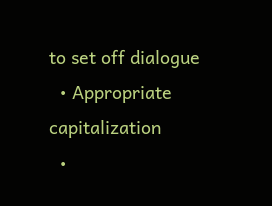to set off dialogue
  • Appropriate capitalization
  •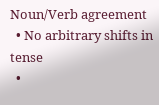Noun/Verb agreement
  • No arbitrary shifts in tense
  •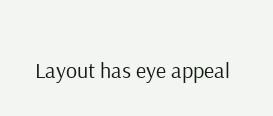Layout has eye appeal